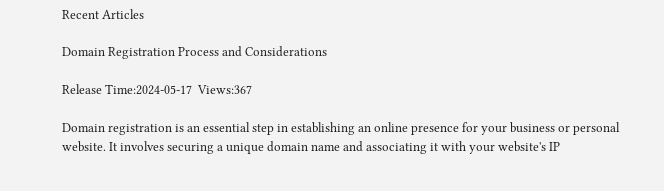Recent Articles

Domain Registration Process and Considerations

Release Time:2024-05-17  Views:367

Domain registration is an essential step in establishing an online presence for your business or personal website. It involves securing a unique domain name and associating it with your website's IP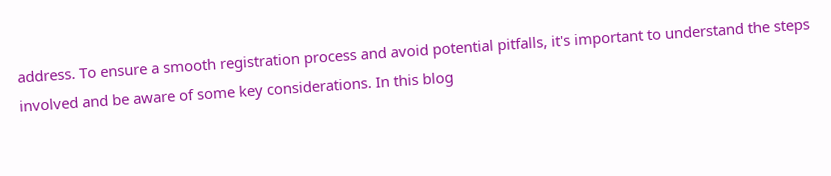address. To ensure a smooth registration process and avoid potential pitfalls, it's important to understand the steps involved and be aware of some key considerations. In this blog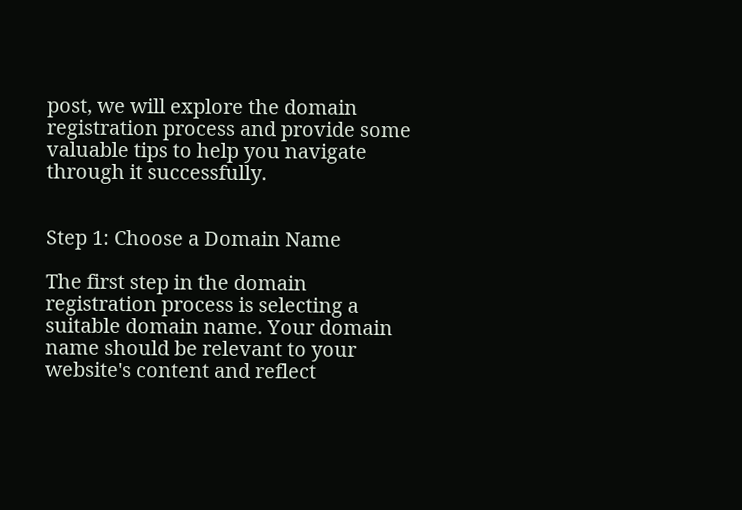post, we will explore the domain registration process and provide some valuable tips to help you navigate through it successfully.


Step 1: Choose a Domain Name

The first step in the domain registration process is selecting a suitable domain name. Your domain name should be relevant to your website's content and reflect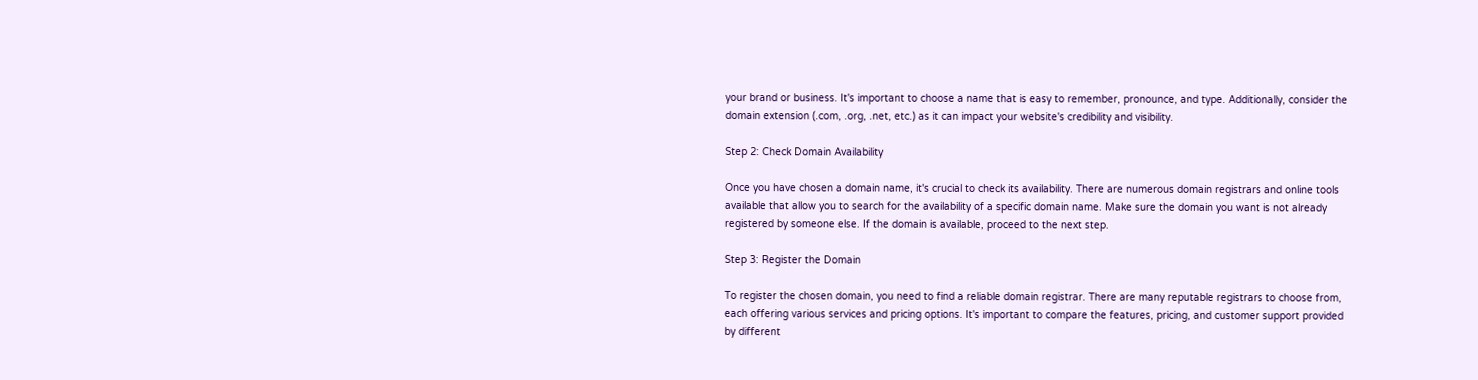your brand or business. It's important to choose a name that is easy to remember, pronounce, and type. Additionally, consider the domain extension (.com, .org, .net, etc.) as it can impact your website's credibility and visibility.

Step 2: Check Domain Availability

Once you have chosen a domain name, it's crucial to check its availability. There are numerous domain registrars and online tools available that allow you to search for the availability of a specific domain name. Make sure the domain you want is not already registered by someone else. If the domain is available, proceed to the next step.

Step 3: Register the Domain

To register the chosen domain, you need to find a reliable domain registrar. There are many reputable registrars to choose from, each offering various services and pricing options. It's important to compare the features, pricing, and customer support provided by different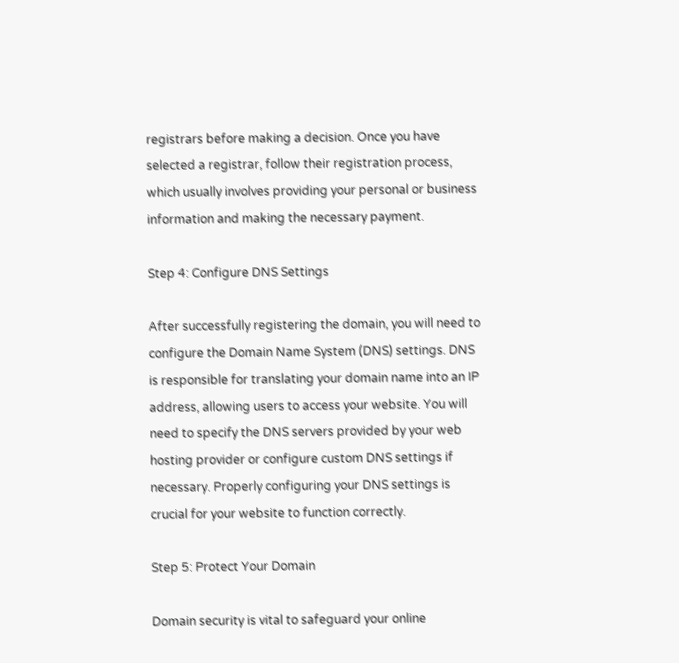registrars before making a decision. Once you have selected a registrar, follow their registration process, which usually involves providing your personal or business information and making the necessary payment.

Step 4: Configure DNS Settings

After successfully registering the domain, you will need to configure the Domain Name System (DNS) settings. DNS is responsible for translating your domain name into an IP address, allowing users to access your website. You will need to specify the DNS servers provided by your web hosting provider or configure custom DNS settings if necessary. Properly configuring your DNS settings is crucial for your website to function correctly.

Step 5: Protect Your Domain

Domain security is vital to safeguard your online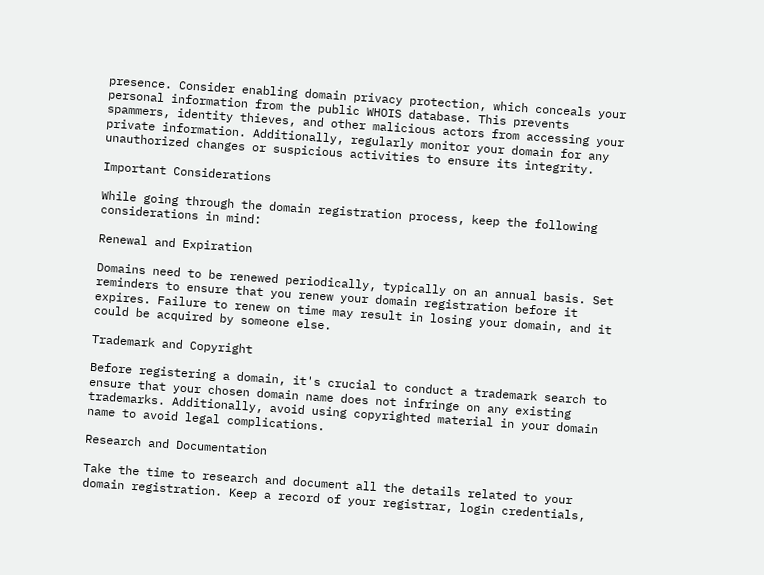presence. Consider enabling domain privacy protection, which conceals your personal information from the public WHOIS database. This prevents spammers, identity thieves, and other malicious actors from accessing your private information. Additionally, regularly monitor your domain for any unauthorized changes or suspicious activities to ensure its integrity.

Important Considerations

While going through the domain registration process, keep the following considerations in mind:

Renewal and Expiration

Domains need to be renewed periodically, typically on an annual basis. Set reminders to ensure that you renew your domain registration before it expires. Failure to renew on time may result in losing your domain, and it could be acquired by someone else.

Trademark and Copyright

Before registering a domain, it's crucial to conduct a trademark search to ensure that your chosen domain name does not infringe on any existing trademarks. Additionally, avoid using copyrighted material in your domain name to avoid legal complications.

Research and Documentation

Take the time to research and document all the details related to your domain registration. Keep a record of your registrar, login credentials,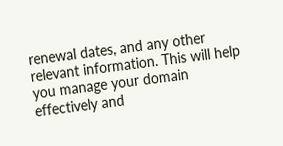renewal dates, and any other relevant information. This will help you manage your domain effectively and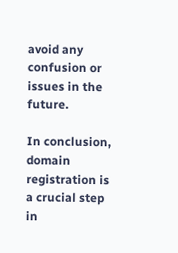avoid any confusion or issues in the future.

In conclusion, domain registration is a crucial step in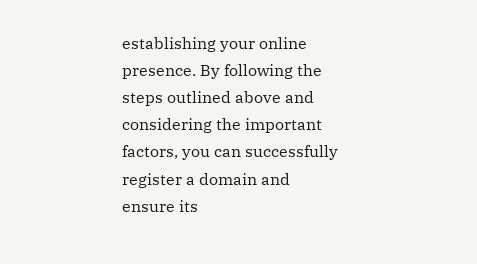establishing your online presence. By following the steps outlined above and considering the important factors, you can successfully register a domain and ensure its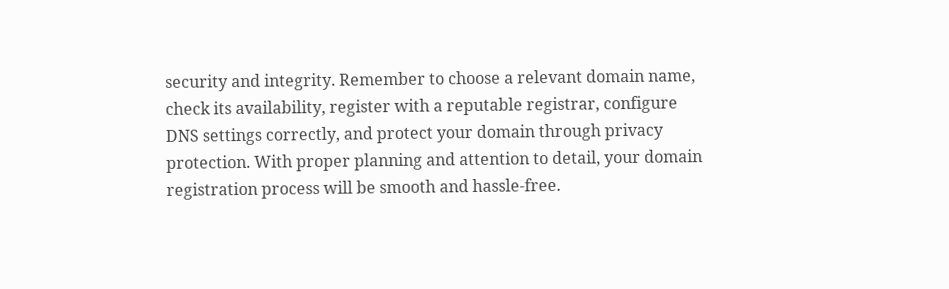security and integrity. Remember to choose a relevant domain name, check its availability, register with a reputable registrar, configure DNS settings correctly, and protect your domain through privacy protection. With proper planning and attention to detail, your domain registration process will be smooth and hassle-free.